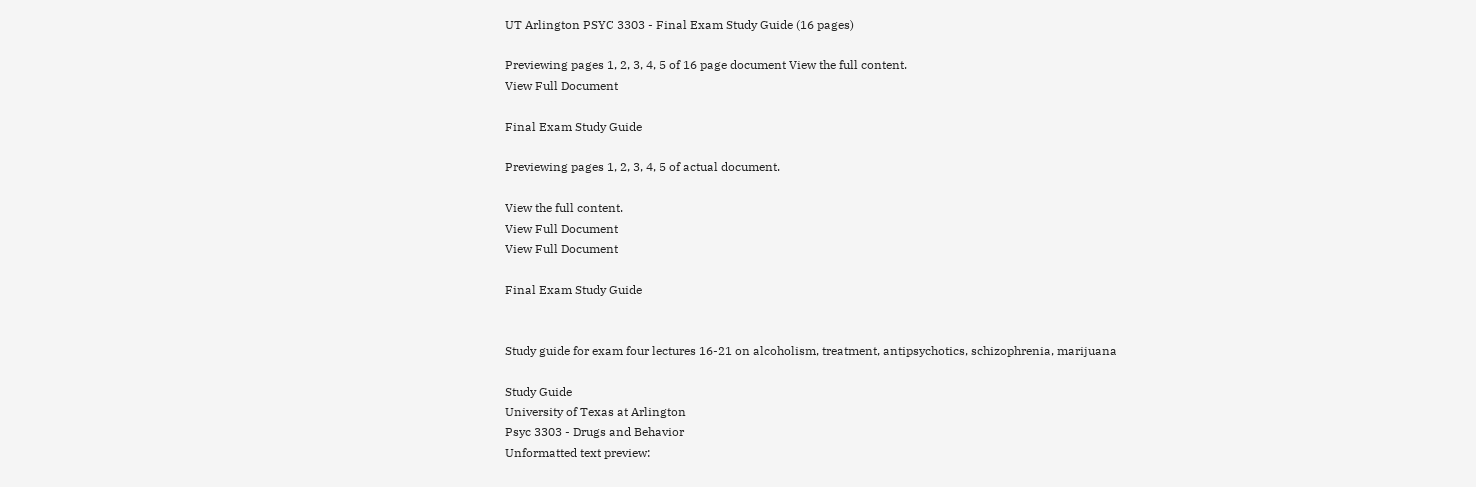UT Arlington PSYC 3303 - Final Exam Study Guide (16 pages)

Previewing pages 1, 2, 3, 4, 5 of 16 page document View the full content.
View Full Document

Final Exam Study Guide

Previewing pages 1, 2, 3, 4, 5 of actual document.

View the full content.
View Full Document
View Full Document

Final Exam Study Guide


Study guide for exam four lectures 16-21 on alcoholism, treatment, antipsychotics, schizophrenia, marijuana

Study Guide
University of Texas at Arlington
Psyc 3303 - Drugs and Behavior
Unformatted text preview: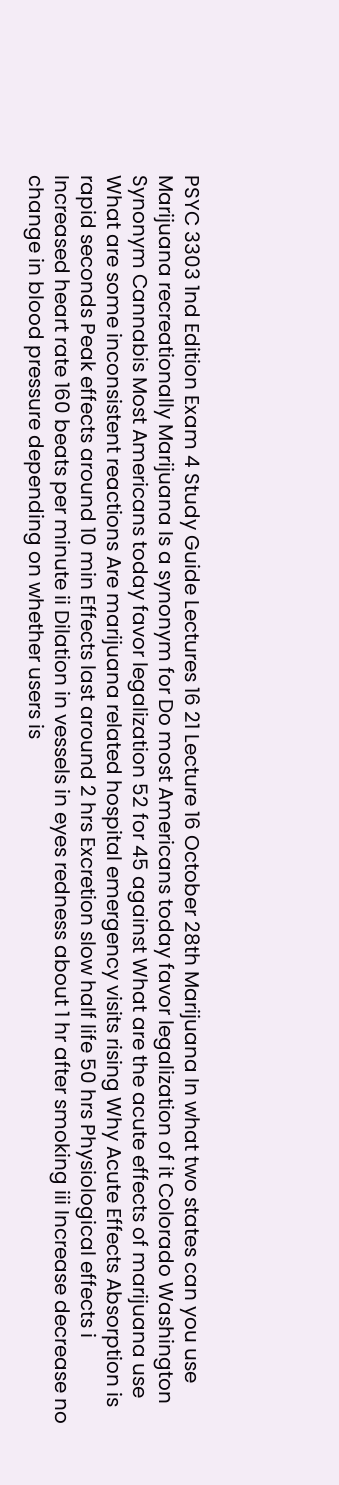PSYC 3303 1nd Edition Exam 4 Study Guide Lectures 16 21 Lecture 16 October 28th Marijuana In what two states can you use Marijuana recreationally Marijuana Is a synonym for Do most Americans today favor legalization of it Colorado Washington Synonym Cannabis Most Americans today favor legalization 52 for 45 against What are the acute effects of marijuana use What are some inconsistent reactions Are marijuana related hospital emergency visits rising Why Acute Effects Absorption is rapid seconds Peak effects around 10 min Effects last around 2 hrs Excretion slow half life 50 hrs Physiological effects i Increased heart rate 160 beats per minute ii Dilation in vessels in eyes redness about 1 hr after smoking iii Increase decrease no change in blood pressure depending on whether users is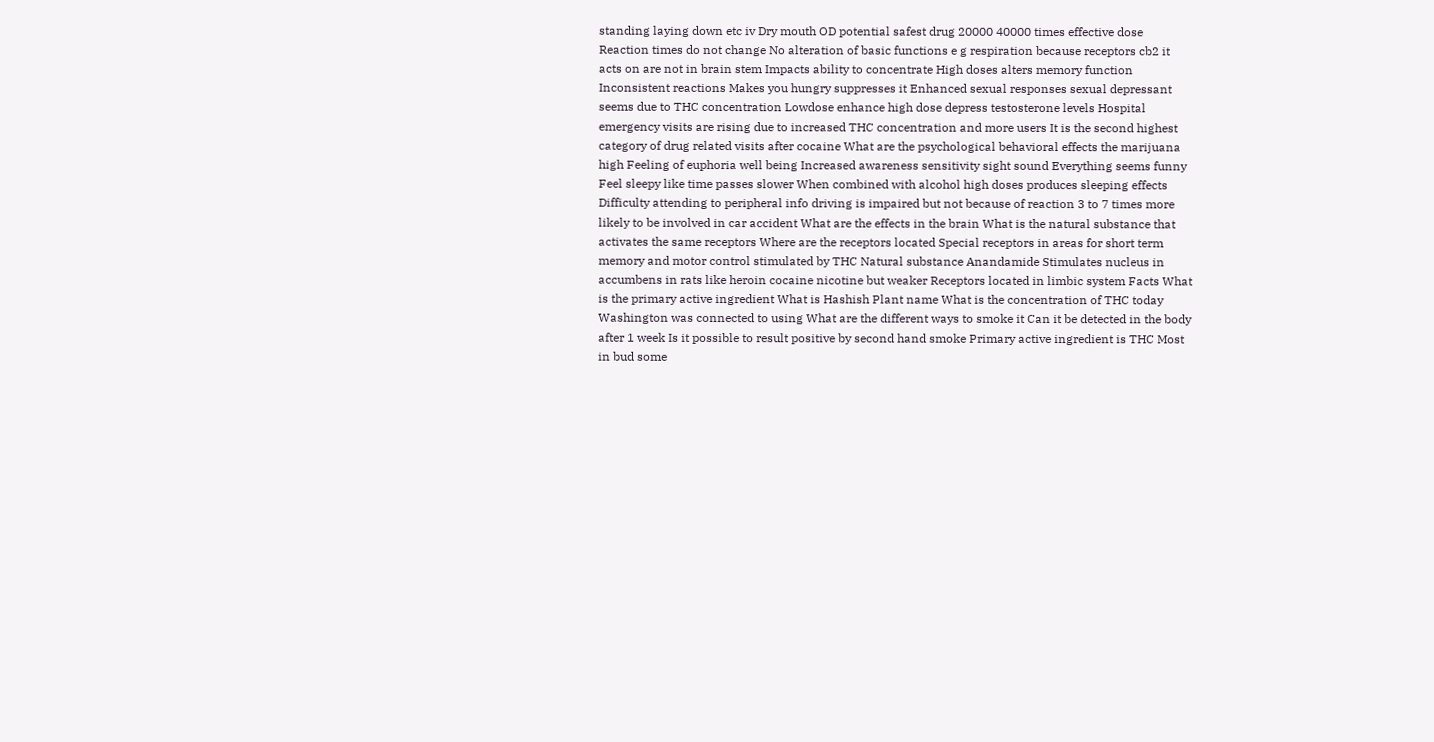standing laying down etc iv Dry mouth OD potential safest drug 20000 40000 times effective dose Reaction times do not change No alteration of basic functions e g respiration because receptors cb2 it acts on are not in brain stem Impacts ability to concentrate High doses alters memory function Inconsistent reactions Makes you hungry suppresses it Enhanced sexual responses sexual depressant seems due to THC concentration Lowdose enhance high dose depress testosterone levels Hospital emergency visits are rising due to increased THC concentration and more users It is the second highest category of drug related visits after cocaine What are the psychological behavioral effects the marijuana high Feeling of euphoria well being Increased awareness sensitivity sight sound Everything seems funny Feel sleepy like time passes slower When combined with alcohol high doses produces sleeping effects Difficulty attending to peripheral info driving is impaired but not because of reaction 3 to 7 times more likely to be involved in car accident What are the effects in the brain What is the natural substance that activates the same receptors Where are the receptors located Special receptors in areas for short term memory and motor control stimulated by THC Natural substance Anandamide Stimulates nucleus in accumbens in rats like heroin cocaine nicotine but weaker Receptors located in limbic system Facts What is the primary active ingredient What is Hashish Plant name What is the concentration of THC today Washington was connected to using What are the different ways to smoke it Can it be detected in the body after 1 week Is it possible to result positive by second hand smoke Primary active ingredient is THC Most in bud some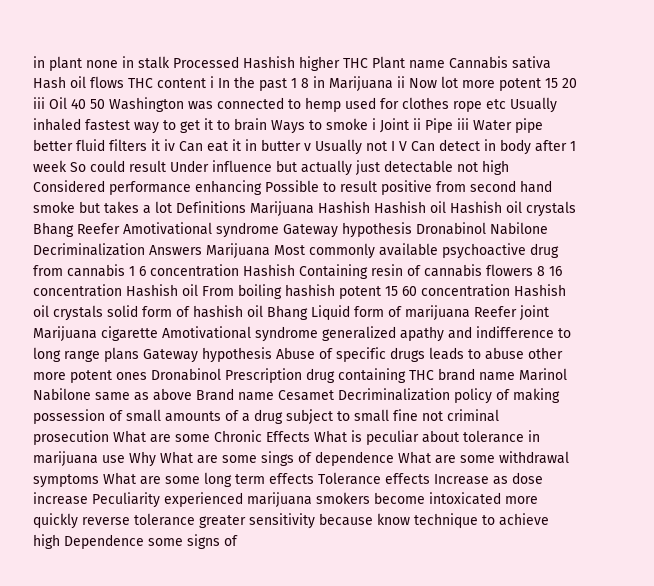in plant none in stalk Processed Hashish higher THC Plant name Cannabis sativa Hash oil flows THC content i In the past 1 8 in Marijuana ii Now lot more potent 15 20 iii Oil 40 50 Washington was connected to hemp used for clothes rope etc Usually inhaled fastest way to get it to brain Ways to smoke i Joint ii Pipe iii Water pipe better fluid filters it iv Can eat it in butter v Usually not I V Can detect in body after 1 week So could result Under influence but actually just detectable not high Considered performance enhancing Possible to result positive from second hand smoke but takes a lot Definitions Marijuana Hashish Hashish oil Hashish oil crystals Bhang Reefer Amotivational syndrome Gateway hypothesis Dronabinol Nabilone Decriminalization Answers Marijuana Most commonly available psychoactive drug from cannabis 1 6 concentration Hashish Containing resin of cannabis flowers 8 16 concentration Hashish oil From boiling hashish potent 15 60 concentration Hashish oil crystals solid form of hashish oil Bhang Liquid form of marijuana Reefer joint Marijuana cigarette Amotivational syndrome generalized apathy and indifference to long range plans Gateway hypothesis Abuse of specific drugs leads to abuse other more potent ones Dronabinol Prescription drug containing THC brand name Marinol Nabilone same as above Brand name Cesamet Decriminalization policy of making possession of small amounts of a drug subject to small fine not criminal prosecution What are some Chronic Effects What is peculiar about tolerance in marijuana use Why What are some sings of dependence What are some withdrawal symptoms What are some long term effects Tolerance effects Increase as dose increase Peculiarity experienced marijuana smokers become intoxicated more quickly reverse tolerance greater sensitivity because know technique to achieve high Dependence some signs of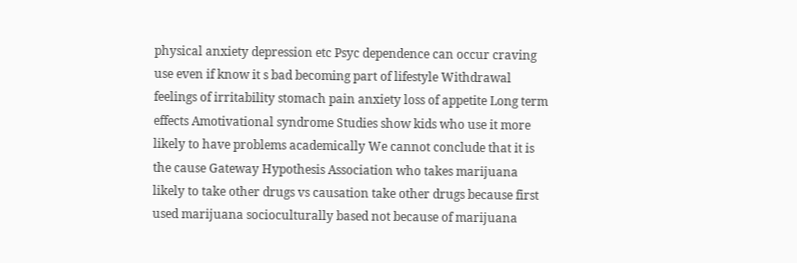physical anxiety depression etc Psyc dependence can occur craving use even if know it s bad becoming part of lifestyle Withdrawal feelings of irritability stomach pain anxiety loss of appetite Long term effects Amotivational syndrome Studies show kids who use it more likely to have problems academically We cannot conclude that it is the cause Gateway Hypothesis Association who takes marijuana likely to take other drugs vs causation take other drugs because first used marijuana socioculturally based not because of marijuana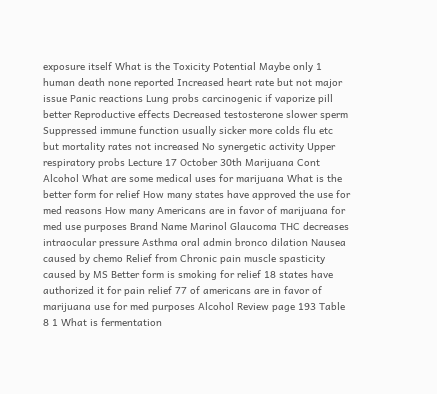exposure itself What is the Toxicity Potential Maybe only 1 human death none reported Increased heart rate but not major issue Panic reactions Lung probs carcinogenic if vaporize pill better Reproductive effects Decreased testosterone slower sperm Suppressed immune function usually sicker more colds flu etc but mortality rates not increased No synergetic activity Upper respiratory probs Lecture 17 October 30th Marijuana Cont Alcohol What are some medical uses for marijuana What is the better form for relief How many states have approved the use for med reasons How many Americans are in favor of marijuana for med use purposes Brand Name Marinol Glaucoma THC decreases intraocular pressure Asthma oral admin bronco dilation Nausea caused by chemo Relief from Chronic pain muscle spasticity caused by MS Better form is smoking for relief 18 states have authorized it for pain relief 77 of americans are in favor of marijuana use for med purposes Alcohol Review page 193 Table 8 1 What is fermentation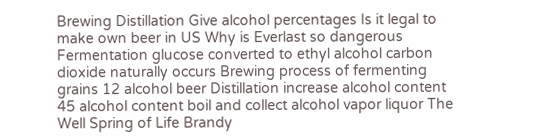Brewing Distillation Give alcohol percentages Is it legal to make own beer in US Why is Everlast so dangerous Fermentation glucose converted to ethyl alcohol carbon dioxide naturally occurs Brewing process of fermenting grains 12 alcohol beer Distillation increase alcohol content 45 alcohol content boil and collect alcohol vapor liquor The Well Spring of Life Brandy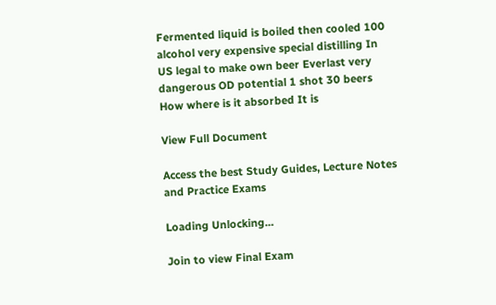Fermented liquid is boiled then cooled 100 alcohol very expensive special distilling In US legal to make own beer Everlast very dangerous OD potential 1 shot 30 beers How where is it absorbed It is

View Full Document

Access the best Study Guides, Lecture Notes and Practice Exams

Loading Unlocking...

Join to view Final Exam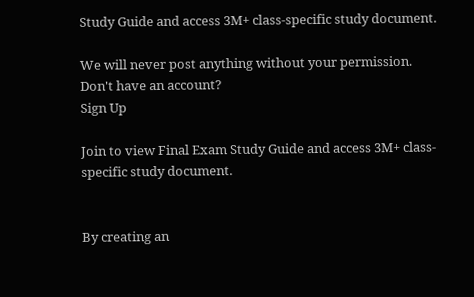Study Guide and access 3M+ class-specific study document.

We will never post anything without your permission.
Don't have an account?
Sign Up

Join to view Final Exam Study Guide and access 3M+ class-specific study document.


By creating an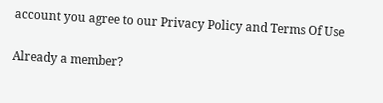account you agree to our Privacy Policy and Terms Of Use

Already a member?